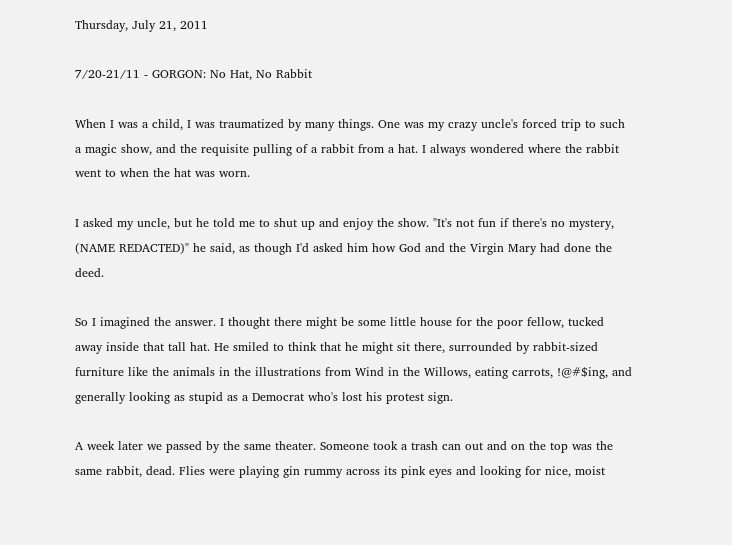Thursday, July 21, 2011

7/20-21/11 - GORGON: No Hat, No Rabbit

When I was a child, I was traumatized by many things. One was my crazy uncle's forced trip to such a magic show, and the requisite pulling of a rabbit from a hat. I always wondered where the rabbit went to when the hat was worn.

I asked my uncle, but he told me to shut up and enjoy the show. "It's not fun if there's no mystery, (NAME REDACTED)" he said, as though I'd asked him how God and the Virgin Mary had done the deed.

So I imagined the answer. I thought there might be some little house for the poor fellow, tucked away inside that tall hat. He smiled to think that he might sit there, surrounded by rabbit-sized furniture like the animals in the illustrations from Wind in the Willows, eating carrots, !@#$ing, and generally looking as stupid as a Democrat who's lost his protest sign.

A week later we passed by the same theater. Someone took a trash can out and on the top was the same rabbit, dead. Flies were playing gin rummy across its pink eyes and looking for nice, moist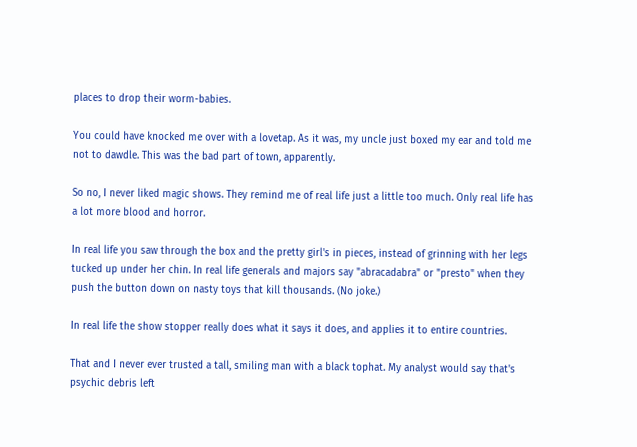places to drop their worm-babies.

You could have knocked me over with a lovetap. As it was, my uncle just boxed my ear and told me not to dawdle. This was the bad part of town, apparently.

So no, I never liked magic shows. They remind me of real life just a little too much. Only real life has a lot more blood and horror.

In real life you saw through the box and the pretty girl's in pieces, instead of grinning with her legs tucked up under her chin. In real life generals and majors say "abracadabra" or "presto" when they push the button down on nasty toys that kill thousands. (No joke.)

In real life the show stopper really does what it says it does, and applies it to entire countries.

That and I never ever trusted a tall, smiling man with a black tophat. My analyst would say that's psychic debris left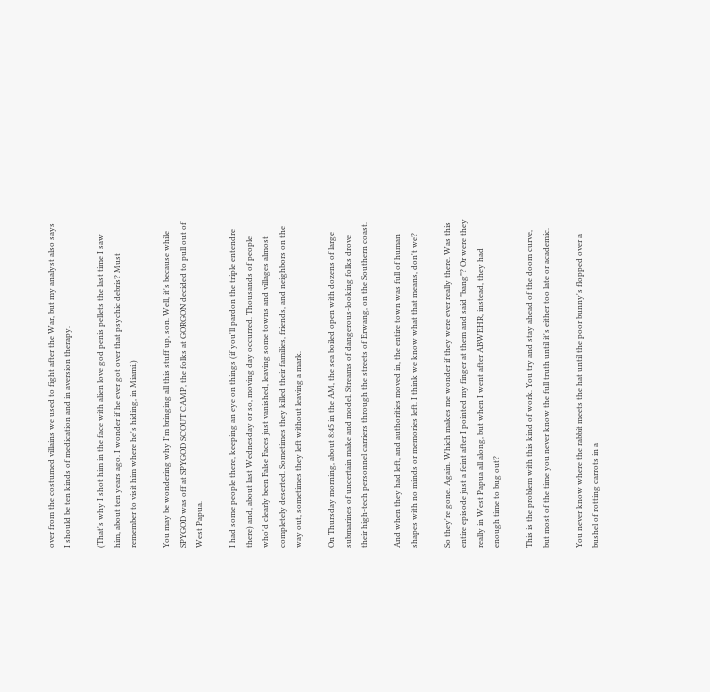over from the costumed villains we used to fight after the War, but my analyst also says I should be ten kinds of medication and in aversion therapy.

(That's why I shot him in the face with alien love god penis pellets the last time I saw him, about ten years ago. I wonder if he ever got over that psychic debris? Must remember to visit him where he's hiding, in Miami.)

You may be wondering why I'm bringing all this stuff up, son. Well, it's because while SPYGOD was off at SPYGOD SCOUT CAMP, the folks at GORGON decided to pull out of West Papua.

I had some people there, keeping an eye on things (if you'll pardon the triple entendre there) and, about last Wednesday or so, moving day occurred. Thousands of people who'd clearly been False Faces just vanished, leaving some towns and villages almost completely deserted. Sometimes they killed their families, friends, and neighbors on the way out, sometimes they left without leaving a mark.

On Thursday morning, about 8:45 in the AM, the sea boiled open with dozens of large submarines of uncertain make and model. Streams of dangerous-looking folks drove their high-tech personnel carriers through the streets of Erwang, on the Southern coast.

And when they had left, and authorities moved in, the entire town was full of human shapes with no minds or memories left. I think we know what that means, don't we?

So they're gone. Again. Which makes me wonder if they were ever really there. Was this entire episode just a feint after I pointed my finger at them and said "bang"? Or were they really in West Papua all along, but when I went after ABWEHR, instead, they had enough time to bug out?

This is the problem with this kind of work. You try and stay ahead of the doom curve, but most of the time you never know the full truth until it's either too late or academic.

You never know where the rabbit meets the hat until the poor bunny's flopped over a bushel of rotting carrots in a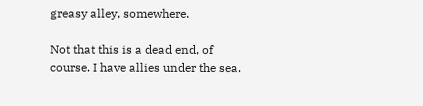greasy alley, somewhere.

Not that this is a dead end, of course. I have allies under the sea.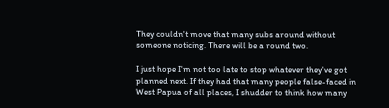They couldn't move that many subs around without someone noticing. There will be a round two.

I just hope I'm not too late to stop whatever they've got planned next. If they had that many people false-faced in West Papua of all places, I shudder to think how many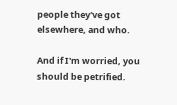people they've got elsewhere, and who.

And if I'm worried, you should be petrified.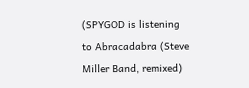(SPYGOD is listening to Abracadabra (Steve Miller Band, remixed)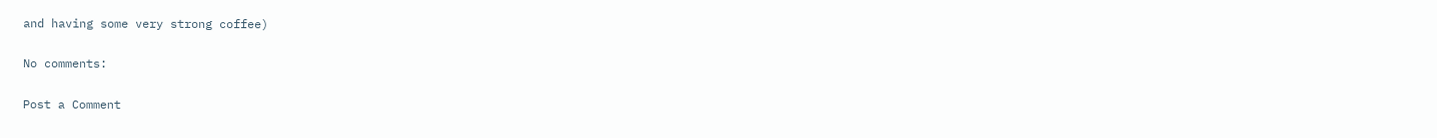and having some very strong coffee)

No comments:

Post a Comment